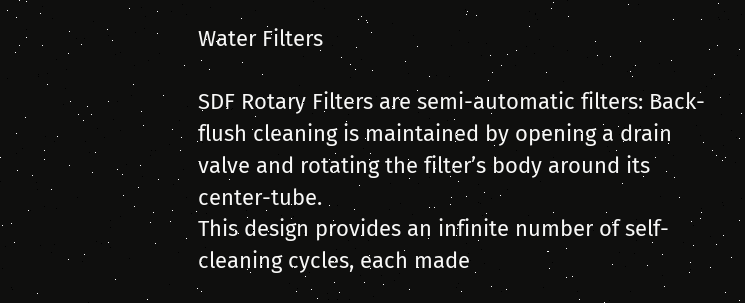Water Filters

SDF Rotary Filters are semi-automatic filters: Back-flush cleaning is maintained by opening a drain valve and rotating the filter’s body around its center-tube.
This design provides an infinite number of self-cleaning cycles, each made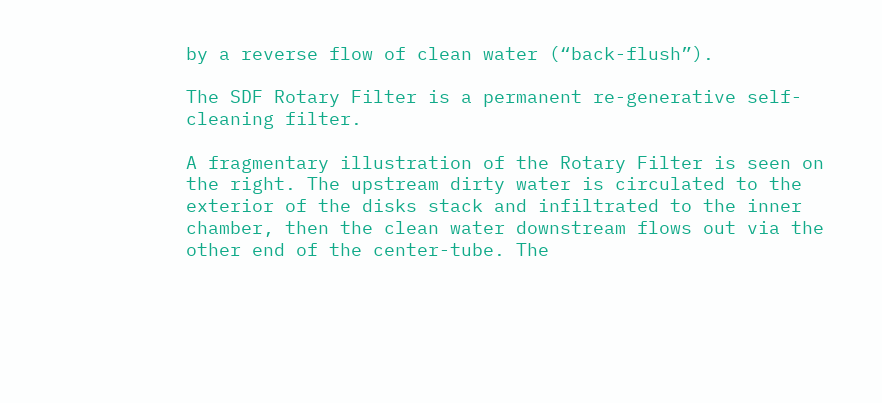by a reverse flow of clean water (“back-flush”).

The SDF Rotary Filter is a permanent re-generative self-cleaning filter.

A fragmentary illustration of the Rotary Filter is seen on the right. The upstream dirty water is circulated to the exterior of the disks stack and infiltrated to the inner chamber, then the clean water downstream flows out via the other end of the center-tube. The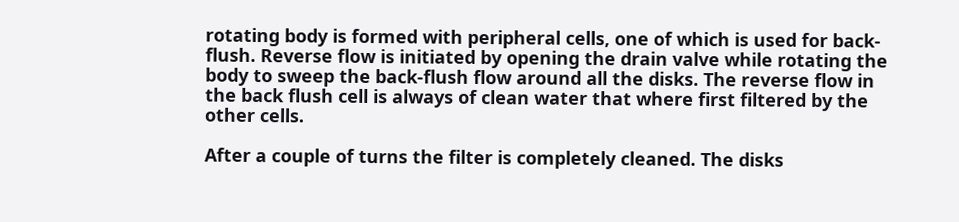rotating body is formed with peripheral cells, one of which is used for back-flush. Reverse flow is initiated by opening the drain valve while rotating the body to sweep the back-flush flow around all the disks. The reverse flow in the back flush cell is always of clean water that where first filtered by the other cells.

After a couple of turns the filter is completely cleaned. The disks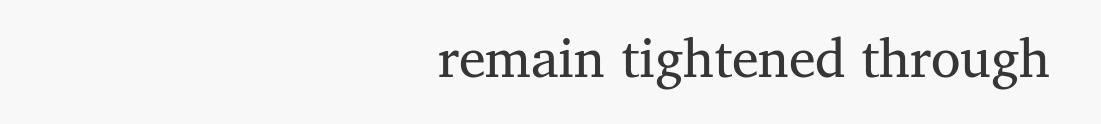remain tightened through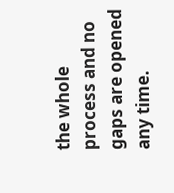the whole process and no gaps are opened any time.